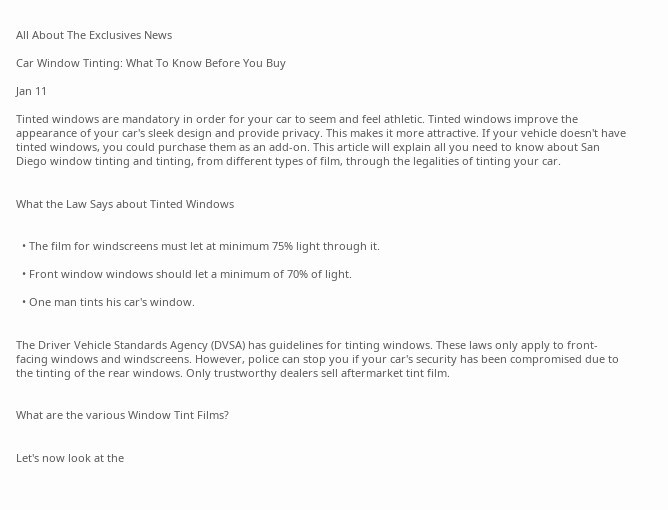All About The Exclusives News

Car Window Tinting: What To Know Before You Buy

Jan 11

Tinted windows are mandatory in order for your car to seem and feel athletic. Tinted windows improve the appearance of your car's sleek design and provide privacy. This makes it more attractive. If your vehicle doesn't have tinted windows, you could purchase them as an add-on. This article will explain all you need to know about San Diego window tinting and tinting, from different types of film, through the legalities of tinting your car.


What the Law Says about Tinted Windows


  • The film for windscreens must let at minimum 75% light through it.

  • Front window windows should let a minimum of 70% of light.

  • One man tints his car's window.


The Driver Vehicle Standards Agency (DVSA) has guidelines for tinting windows. These laws only apply to front-facing windows and windscreens. However, police can stop you if your car's security has been compromised due to the tinting of the rear windows. Only trustworthy dealers sell aftermarket tint film.


What are the various Window Tint Films?


Let's now look at the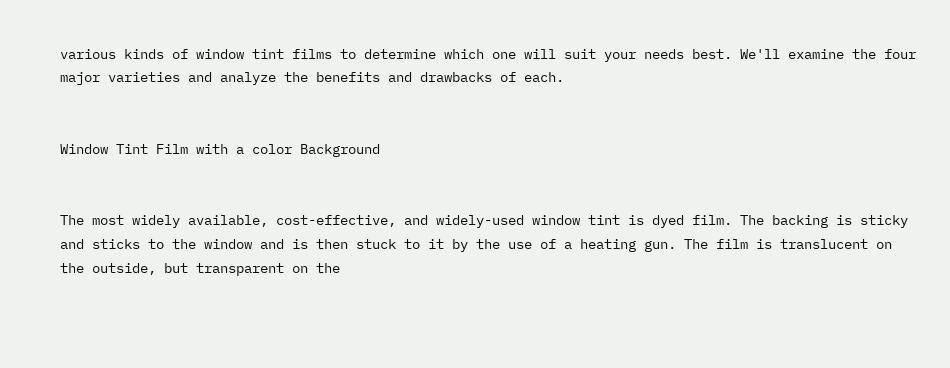various kinds of window tint films to determine which one will suit your needs best. We'll examine the four major varieties and analyze the benefits and drawbacks of each.


Window Tint Film with a color Background


The most widely available, cost-effective, and widely-used window tint is dyed film. The backing is sticky and sticks to the window and is then stuck to it by the use of a heating gun. The film is translucent on the outside, but transparent on the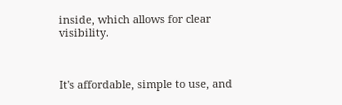inside, which allows for clear visibility.



It's affordable, simple to use, and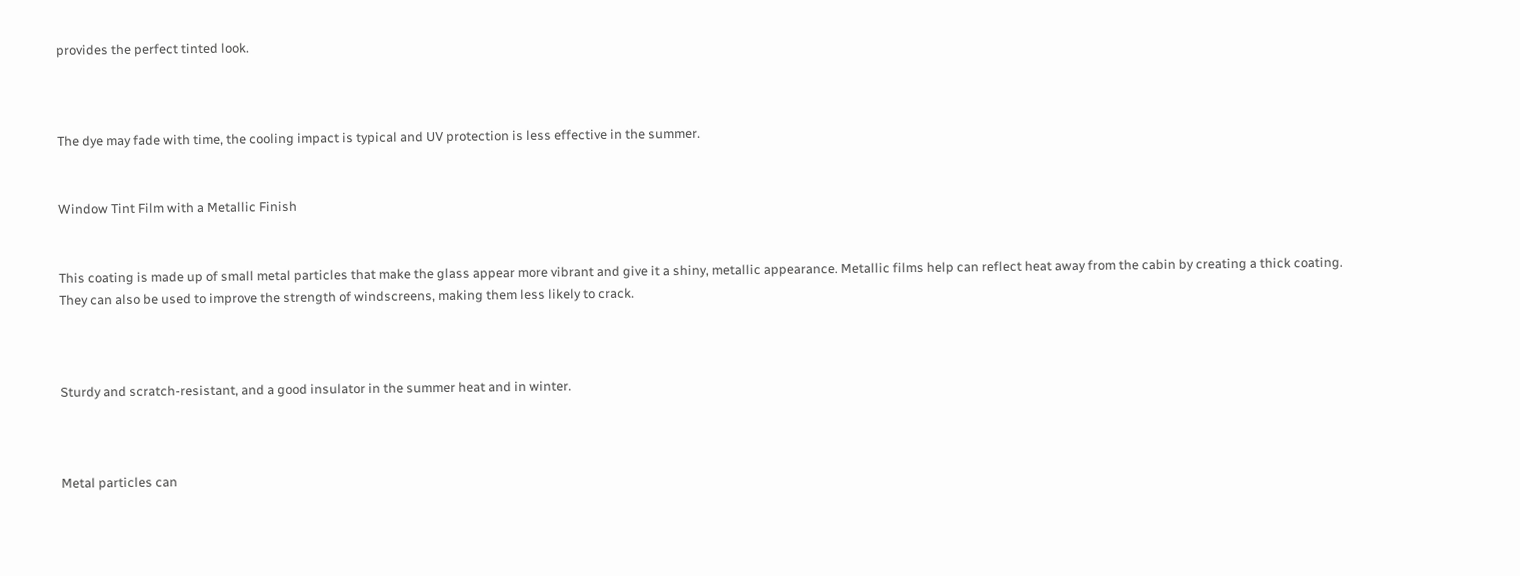provides the perfect tinted look.



The dye may fade with time, the cooling impact is typical and UV protection is less effective in the summer.


Window Tint Film with a Metallic Finish


This coating is made up of small metal particles that make the glass appear more vibrant and give it a shiny, metallic appearance. Metallic films help can reflect heat away from the cabin by creating a thick coating. They can also be used to improve the strength of windscreens, making them less likely to crack.



Sturdy and scratch-resistant, and a good insulator in the summer heat and in winter.



Metal particles can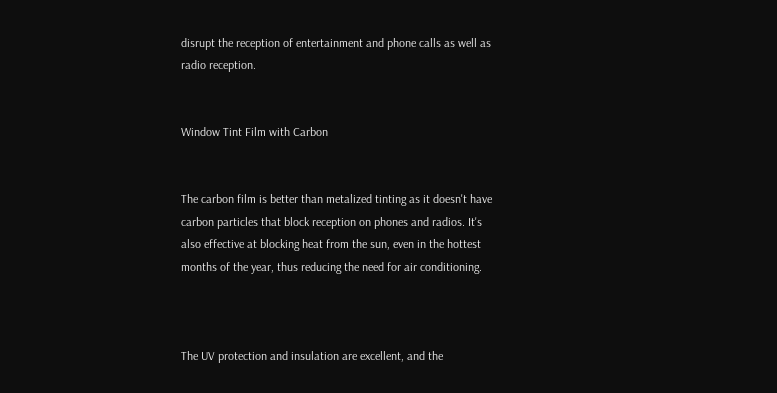disrupt the reception of entertainment and phone calls as well as radio reception.


Window Tint Film with Carbon


The carbon film is better than metalized tinting as it doesn't have carbon particles that block reception on phones and radios. It's also effective at blocking heat from the sun, even in the hottest months of the year, thus reducing the need for air conditioning.



The UV protection and insulation are excellent, and the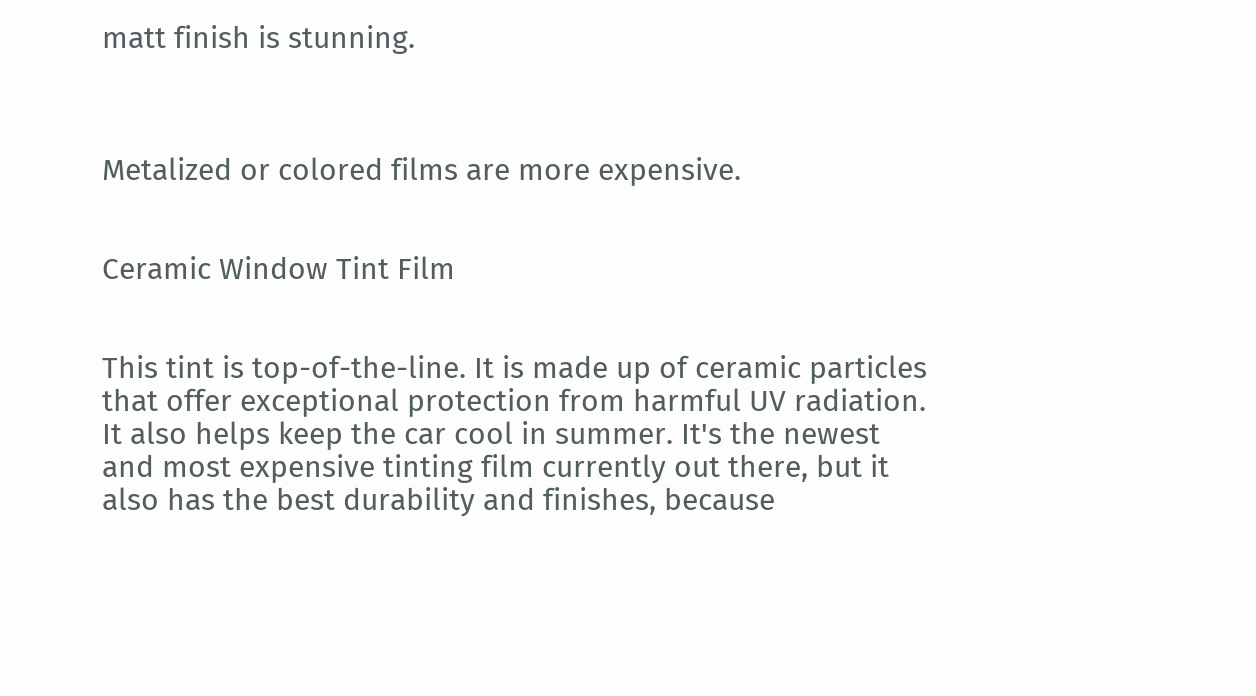matt finish is stunning.



Metalized or colored films are more expensive.


Ceramic Window Tint Film


This tint is top-of-the-line. It is made up of ceramic particles that offer exceptional protection from harmful UV radiation. It also helps keep the car cool in summer. It's the newest and most expensive tinting film currently out there, but it also has the best durability and finishes, because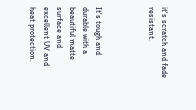it's scratch and fade resistant.



It's tough and durable with a beautiful matte surface and excellent UV and heat protection.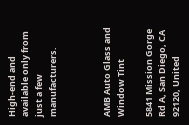High-end and available only from just a few manufacturers.



AMB Auto Glass and Window Tint

5841 Mission Gorge Rd A, San Diego, CA 92120, United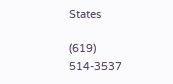States

(619) 514-3537